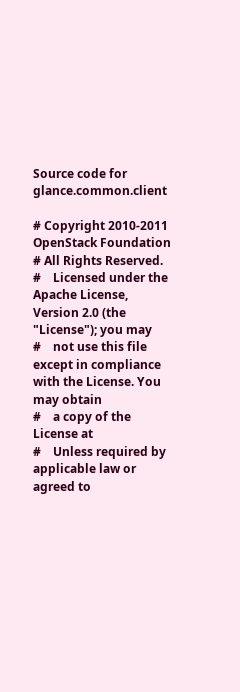Source code for glance.common.client

# Copyright 2010-2011 OpenStack Foundation
# All Rights Reserved.
#    Licensed under the Apache License, Version 2.0 (the "License"); you may
#    not use this file except in compliance with the License. You may obtain
#    a copy of the License at
#    Unless required by applicable law or agreed to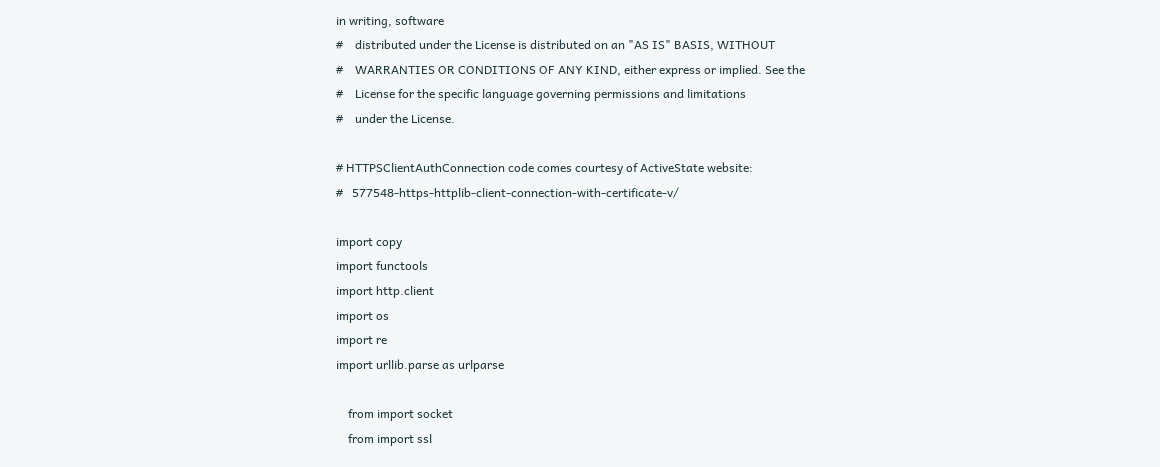in writing, software
#    distributed under the License is distributed on an "AS IS" BASIS, WITHOUT
#    WARRANTIES OR CONDITIONS OF ANY KIND, either express or implied. See the
#    License for the specific language governing permissions and limitations
#    under the License.

# HTTPSClientAuthConnection code comes courtesy of ActiveState website:
#   577548-https-httplib-client-connection-with-certificate-v/

import copy
import functools
import http.client
import os
import re
import urllib.parse as urlparse

    from import socket
    from import ssl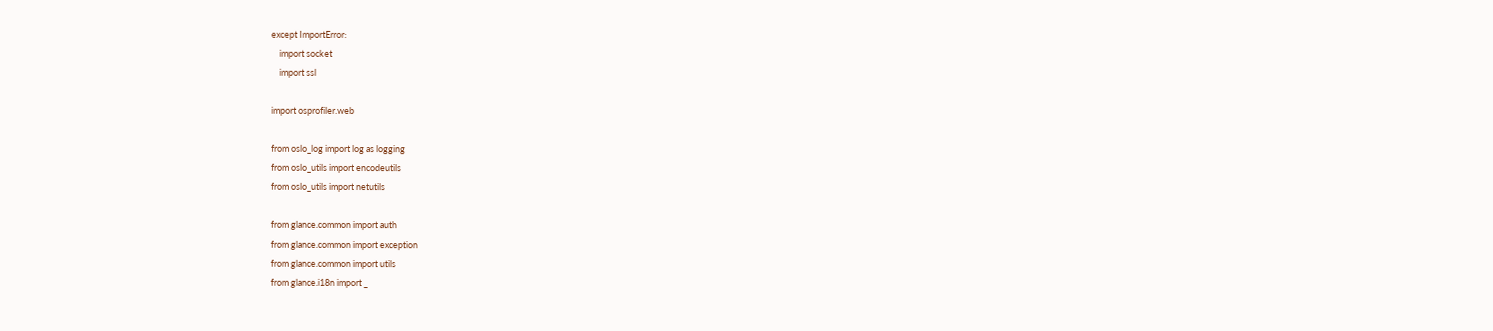except ImportError:
    import socket
    import ssl

import osprofiler.web

from oslo_log import log as logging
from oslo_utils import encodeutils
from oslo_utils import netutils

from glance.common import auth
from glance.common import exception
from glance.common import utils
from glance.i18n import _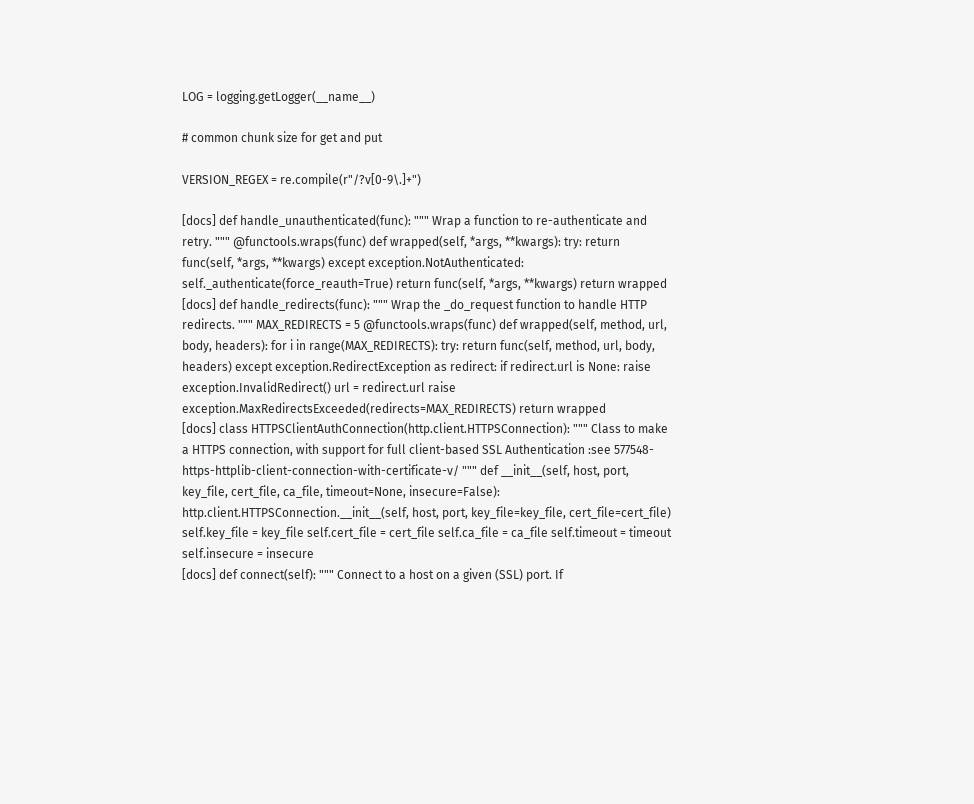LOG = logging.getLogger(__name__)

# common chunk size for get and put

VERSION_REGEX = re.compile(r"/?v[0-9\.]+")

[docs] def handle_unauthenticated(func): """ Wrap a function to re-authenticate and retry. """ @functools.wraps(func) def wrapped(self, *args, **kwargs): try: return func(self, *args, **kwargs) except exception.NotAuthenticated: self._authenticate(force_reauth=True) return func(self, *args, **kwargs) return wrapped
[docs] def handle_redirects(func): """ Wrap the _do_request function to handle HTTP redirects. """ MAX_REDIRECTS = 5 @functools.wraps(func) def wrapped(self, method, url, body, headers): for i in range(MAX_REDIRECTS): try: return func(self, method, url, body, headers) except exception.RedirectException as redirect: if redirect.url is None: raise exception.InvalidRedirect() url = redirect.url raise exception.MaxRedirectsExceeded(redirects=MAX_REDIRECTS) return wrapped
[docs] class HTTPSClientAuthConnection(http.client.HTTPSConnection): """ Class to make a HTTPS connection, with support for full client-based SSL Authentication :see 577548-https-httplib-client-connection-with-certificate-v/ """ def __init__(self, host, port, key_file, cert_file, ca_file, timeout=None, insecure=False): http.client.HTTPSConnection.__init__(self, host, port, key_file=key_file, cert_file=cert_file) self.key_file = key_file self.cert_file = cert_file self.ca_file = ca_file self.timeout = timeout self.insecure = insecure
[docs] def connect(self): """ Connect to a host on a given (SSL) port. If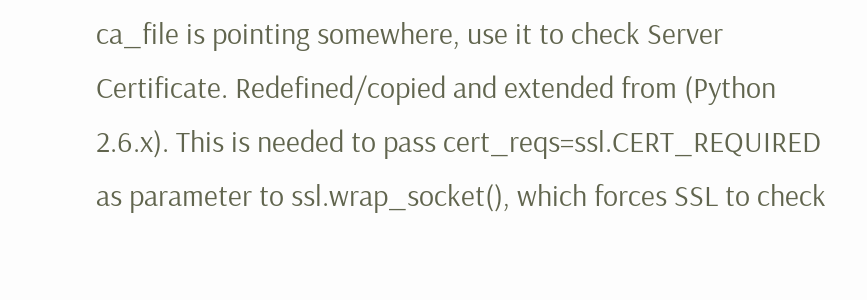ca_file is pointing somewhere, use it to check Server Certificate. Redefined/copied and extended from (Python 2.6.x). This is needed to pass cert_reqs=ssl.CERT_REQUIRED as parameter to ssl.wrap_socket(), which forces SSL to check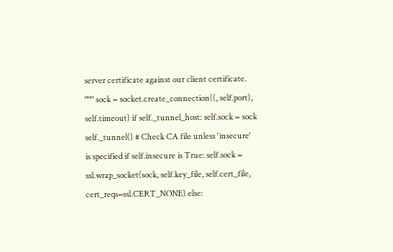server certificate against our client certificate. """ sock = socket.create_connection((, self.port), self.timeout) if self._tunnel_host: self.sock = sock self._tunnel() # Check CA file unless 'insecure' is specified if self.insecure is True: self.sock = ssl.wrap_socket(sock, self.key_file, self.cert_file, cert_reqs=ssl.CERT_NONE) else: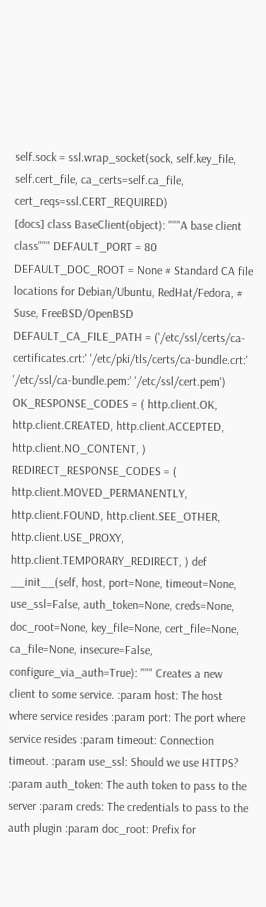self.sock = ssl.wrap_socket(sock, self.key_file, self.cert_file, ca_certs=self.ca_file, cert_reqs=ssl.CERT_REQUIRED)
[docs] class BaseClient(object): """A base client class""" DEFAULT_PORT = 80 DEFAULT_DOC_ROOT = None # Standard CA file locations for Debian/Ubuntu, RedHat/Fedora, # Suse, FreeBSD/OpenBSD DEFAULT_CA_FILE_PATH = ('/etc/ssl/certs/ca-certificates.crt:' '/etc/pki/tls/certs/ca-bundle.crt:' '/etc/ssl/ca-bundle.pem:' '/etc/ssl/cert.pem') OK_RESPONSE_CODES = ( http.client.OK, http.client.CREATED, http.client.ACCEPTED, http.client.NO_CONTENT, ) REDIRECT_RESPONSE_CODES = ( http.client.MOVED_PERMANENTLY, http.client.FOUND, http.client.SEE_OTHER, http.client.USE_PROXY, http.client.TEMPORARY_REDIRECT, ) def __init__(self, host, port=None, timeout=None, use_ssl=False, auth_token=None, creds=None, doc_root=None, key_file=None, cert_file=None, ca_file=None, insecure=False, configure_via_auth=True): """ Creates a new client to some service. :param host: The host where service resides :param port: The port where service resides :param timeout: Connection timeout. :param use_ssl: Should we use HTTPS? :param auth_token: The auth token to pass to the server :param creds: The credentials to pass to the auth plugin :param doc_root: Prefix for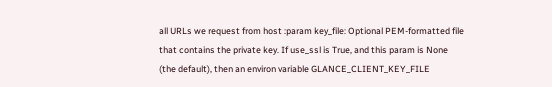all URLs we request from host :param key_file: Optional PEM-formatted file that contains the private key. If use_ssl is True, and this param is None (the default), then an environ variable GLANCE_CLIENT_KEY_FILE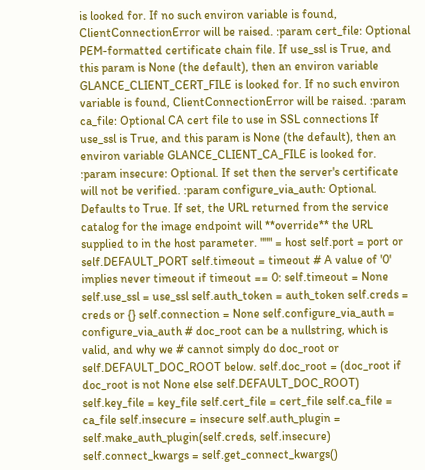is looked for. If no such environ variable is found, ClientConnectionError will be raised. :param cert_file: Optional PEM-formatted certificate chain file. If use_ssl is True, and this param is None (the default), then an environ variable GLANCE_CLIENT_CERT_FILE is looked for. If no such environ variable is found, ClientConnectionError will be raised. :param ca_file: Optional CA cert file to use in SSL connections If use_ssl is True, and this param is None (the default), then an environ variable GLANCE_CLIENT_CA_FILE is looked for. :param insecure: Optional. If set then the server's certificate will not be verified. :param configure_via_auth: Optional. Defaults to True. If set, the URL returned from the service catalog for the image endpoint will **override** the URL supplied to in the host parameter. """ = host self.port = port or self.DEFAULT_PORT self.timeout = timeout # A value of '0' implies never timeout if timeout == 0: self.timeout = None self.use_ssl = use_ssl self.auth_token = auth_token self.creds = creds or {} self.connection = None self.configure_via_auth = configure_via_auth # doc_root can be a nullstring, which is valid, and why we # cannot simply do doc_root or self.DEFAULT_DOC_ROOT below. self.doc_root = (doc_root if doc_root is not None else self.DEFAULT_DOC_ROOT) self.key_file = key_file self.cert_file = cert_file self.ca_file = ca_file self.insecure = insecure self.auth_plugin = self.make_auth_plugin(self.creds, self.insecure) self.connect_kwargs = self.get_connect_kwargs()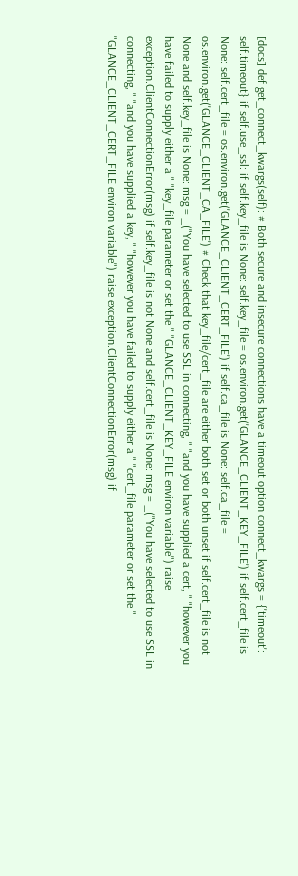[docs] def get_connect_kwargs(self): # Both secure and insecure connections have a timeout option connect_kwargs = {'timeout': self.timeout} if self.use_ssl: if self.key_file is None: self.key_file = os.environ.get('GLANCE_CLIENT_KEY_FILE') if self.cert_file is None: self.cert_file = os.environ.get('GLANCE_CLIENT_CERT_FILE') if self.ca_file is None: self.ca_file = os.environ.get('GLANCE_CLIENT_CA_FILE') # Check that key_file/cert_file are either both set or both unset if self.cert_file is not None and self.key_file is None: msg = _("You have selected to use SSL in connecting, " "and you have supplied a cert, " "however you have failed to supply either a " "key_file parameter or set the " "GLANCE_CLIENT_KEY_FILE environ variable") raise exception.ClientConnectionError(msg) if self.key_file is not None and self.cert_file is None: msg = _("You have selected to use SSL in connecting, " "and you have supplied a key, " "however you have failed to supply either a " "cert_file parameter or set the " "GLANCE_CLIENT_CERT_FILE environ variable") raise exception.ClientConnectionError(msg) if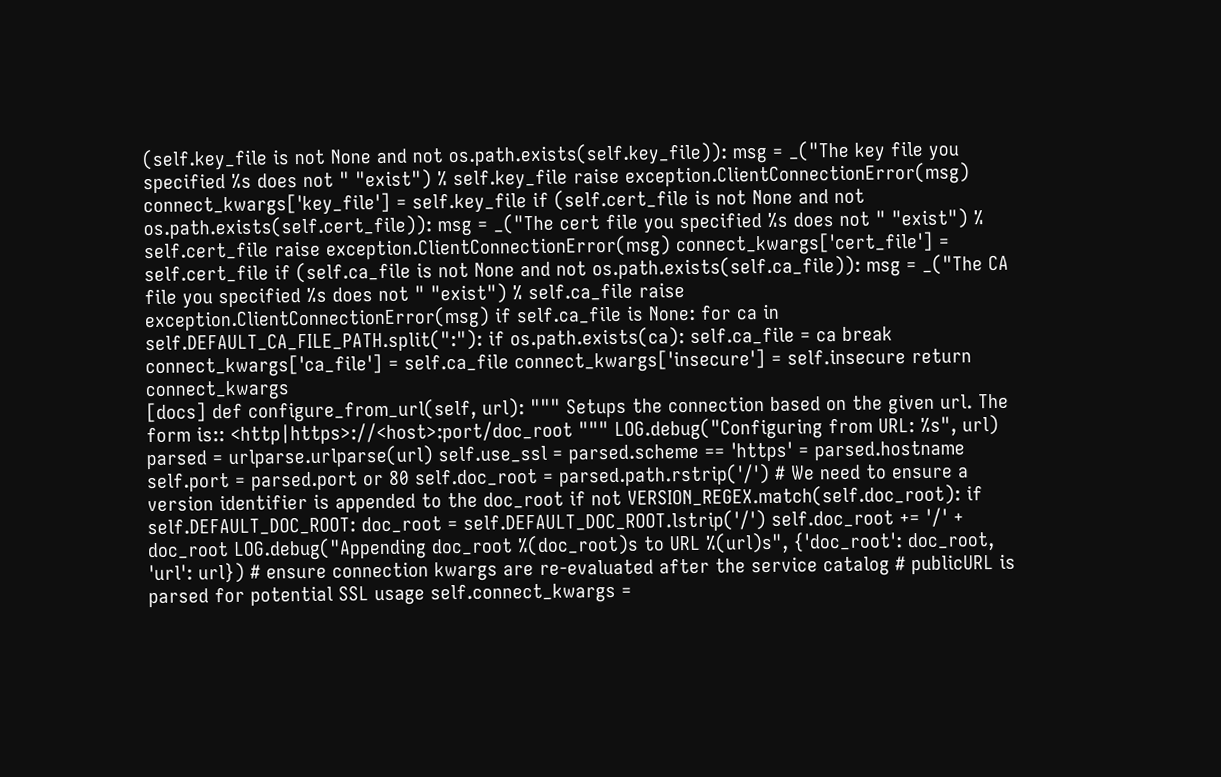(self.key_file is not None and not os.path.exists(self.key_file)): msg = _("The key file you specified %s does not " "exist") % self.key_file raise exception.ClientConnectionError(msg) connect_kwargs['key_file'] = self.key_file if (self.cert_file is not None and not os.path.exists(self.cert_file)): msg = _("The cert file you specified %s does not " "exist") % self.cert_file raise exception.ClientConnectionError(msg) connect_kwargs['cert_file'] = self.cert_file if (self.ca_file is not None and not os.path.exists(self.ca_file)): msg = _("The CA file you specified %s does not " "exist") % self.ca_file raise exception.ClientConnectionError(msg) if self.ca_file is None: for ca in self.DEFAULT_CA_FILE_PATH.split(":"): if os.path.exists(ca): self.ca_file = ca break connect_kwargs['ca_file'] = self.ca_file connect_kwargs['insecure'] = self.insecure return connect_kwargs
[docs] def configure_from_url(self, url): """ Setups the connection based on the given url. The form is:: <http|https>://<host>:port/doc_root """ LOG.debug("Configuring from URL: %s", url) parsed = urlparse.urlparse(url) self.use_ssl = parsed.scheme == 'https' = parsed.hostname self.port = parsed.port or 80 self.doc_root = parsed.path.rstrip('/') # We need to ensure a version identifier is appended to the doc_root if not VERSION_REGEX.match(self.doc_root): if self.DEFAULT_DOC_ROOT: doc_root = self.DEFAULT_DOC_ROOT.lstrip('/') self.doc_root += '/' + doc_root LOG.debug("Appending doc_root %(doc_root)s to URL %(url)s", {'doc_root': doc_root, 'url': url}) # ensure connection kwargs are re-evaluated after the service catalog # publicURL is parsed for potential SSL usage self.connect_kwargs =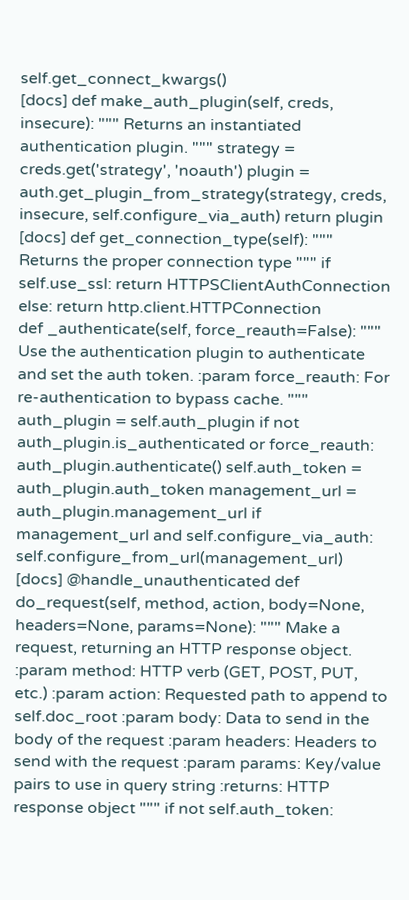self.get_connect_kwargs()
[docs] def make_auth_plugin(self, creds, insecure): """ Returns an instantiated authentication plugin. """ strategy = creds.get('strategy', 'noauth') plugin = auth.get_plugin_from_strategy(strategy, creds, insecure, self.configure_via_auth) return plugin
[docs] def get_connection_type(self): """ Returns the proper connection type """ if self.use_ssl: return HTTPSClientAuthConnection else: return http.client.HTTPConnection
def _authenticate(self, force_reauth=False): """ Use the authentication plugin to authenticate and set the auth token. :param force_reauth: For re-authentication to bypass cache. """ auth_plugin = self.auth_plugin if not auth_plugin.is_authenticated or force_reauth: auth_plugin.authenticate() self.auth_token = auth_plugin.auth_token management_url = auth_plugin.management_url if management_url and self.configure_via_auth: self.configure_from_url(management_url)
[docs] @handle_unauthenticated def do_request(self, method, action, body=None, headers=None, params=None): """ Make a request, returning an HTTP response object. :param method: HTTP verb (GET, POST, PUT, etc.) :param action: Requested path to append to self.doc_root :param body: Data to send in the body of the request :param headers: Headers to send with the request :param params: Key/value pairs to use in query string :returns: HTTP response object """ if not self.auth_token: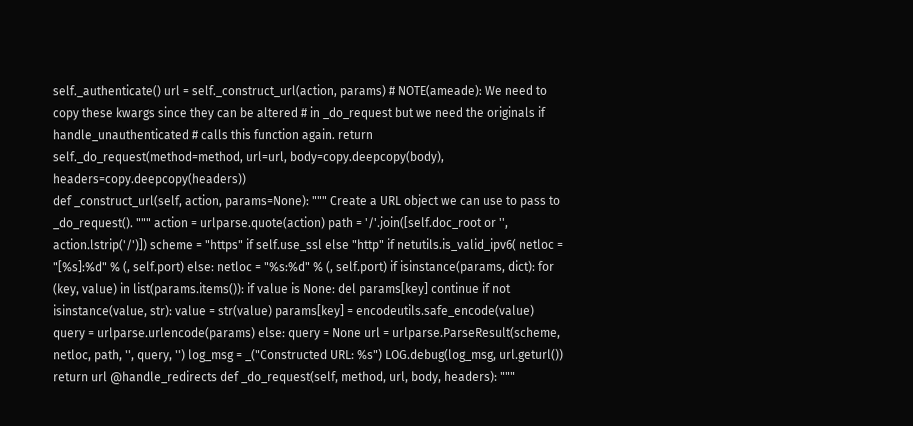self._authenticate() url = self._construct_url(action, params) # NOTE(ameade): We need to copy these kwargs since they can be altered # in _do_request but we need the originals if handle_unauthenticated # calls this function again. return self._do_request(method=method, url=url, body=copy.deepcopy(body), headers=copy.deepcopy(headers))
def _construct_url(self, action, params=None): """ Create a URL object we can use to pass to _do_request(). """ action = urlparse.quote(action) path = '/'.join([self.doc_root or '', action.lstrip('/')]) scheme = "https" if self.use_ssl else "http" if netutils.is_valid_ipv6( netloc = "[%s]:%d" % (, self.port) else: netloc = "%s:%d" % (, self.port) if isinstance(params, dict): for (key, value) in list(params.items()): if value is None: del params[key] continue if not isinstance(value, str): value = str(value) params[key] = encodeutils.safe_encode(value) query = urlparse.urlencode(params) else: query = None url = urlparse.ParseResult(scheme, netloc, path, '', query, '') log_msg = _("Constructed URL: %s") LOG.debug(log_msg, url.geturl()) return url @handle_redirects def _do_request(self, method, url, body, headers): """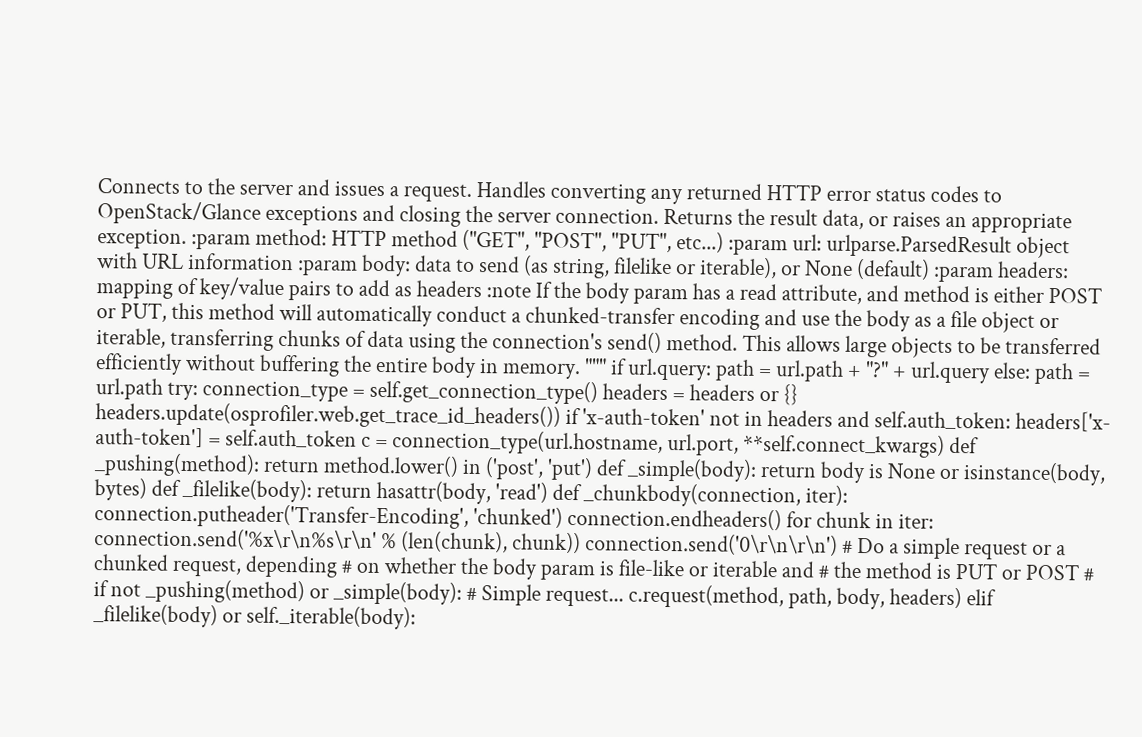Connects to the server and issues a request. Handles converting any returned HTTP error status codes to OpenStack/Glance exceptions and closing the server connection. Returns the result data, or raises an appropriate exception. :param method: HTTP method ("GET", "POST", "PUT", etc...) :param url: urlparse.ParsedResult object with URL information :param body: data to send (as string, filelike or iterable), or None (default) :param headers: mapping of key/value pairs to add as headers :note If the body param has a read attribute, and method is either POST or PUT, this method will automatically conduct a chunked-transfer encoding and use the body as a file object or iterable, transferring chunks of data using the connection's send() method. This allows large objects to be transferred efficiently without buffering the entire body in memory. """ if url.query: path = url.path + "?" + url.query else: path = url.path try: connection_type = self.get_connection_type() headers = headers or {} headers.update(osprofiler.web.get_trace_id_headers()) if 'x-auth-token' not in headers and self.auth_token: headers['x-auth-token'] = self.auth_token c = connection_type(url.hostname, url.port, **self.connect_kwargs) def _pushing(method): return method.lower() in ('post', 'put') def _simple(body): return body is None or isinstance(body, bytes) def _filelike(body): return hasattr(body, 'read') def _chunkbody(connection, iter): connection.putheader('Transfer-Encoding', 'chunked') connection.endheaders() for chunk in iter: connection.send('%x\r\n%s\r\n' % (len(chunk), chunk)) connection.send('0\r\n\r\n') # Do a simple request or a chunked request, depending # on whether the body param is file-like or iterable and # the method is PUT or POST # if not _pushing(method) or _simple(body): # Simple request... c.request(method, path, body, headers) elif _filelike(body) or self._iterable(body):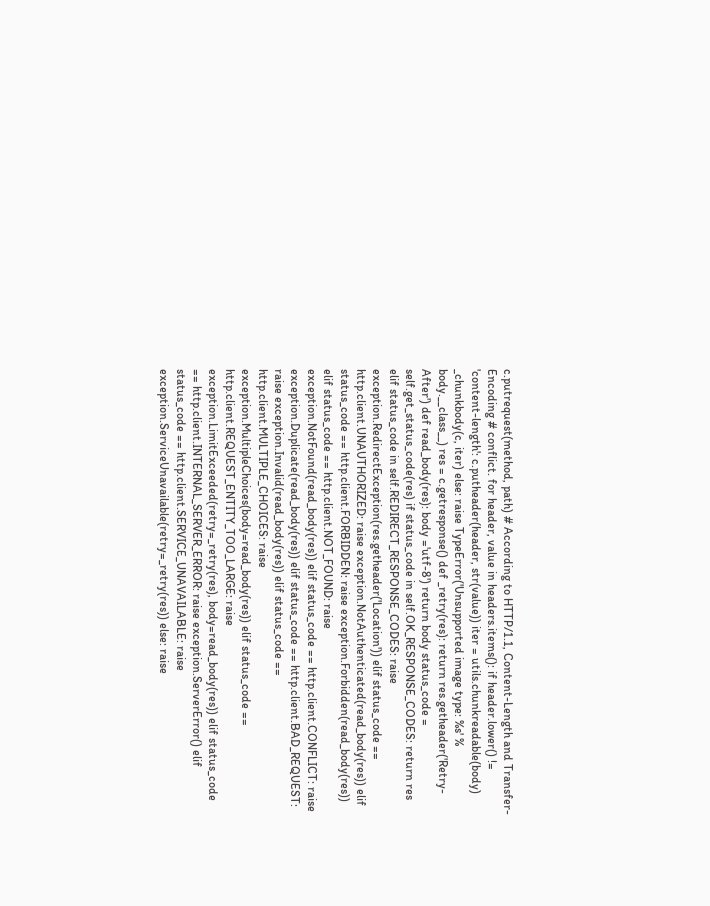c.putrequest(method, path) # According to HTTP/1.1, Content-Length and Transfer-Encoding # conflict. for header, value in headers.items(): if header.lower() != 'content-length': c.putheader(header, str(value)) iter = utils.chunkreadable(body) _chunkbody(c, iter) else: raise TypeError('Unsupported image type: %s' % body.__class__) res = c.getresponse() def _retry(res): return res.getheader('Retry-After') def read_body(res): body ='utf-8') return body status_code = self.get_status_code(res) if status_code in self.OK_RESPONSE_CODES: return res elif status_code in self.REDIRECT_RESPONSE_CODES: raise exception.RedirectException(res.getheader('Location')) elif status_code == http.client.UNAUTHORIZED: raise exception.NotAuthenticated(read_body(res)) elif status_code == http.client.FORBIDDEN: raise exception.Forbidden(read_body(res)) elif status_code == http.client.NOT_FOUND: raise exception.NotFound(read_body(res)) elif status_code == http.client.CONFLICT: raise exception.Duplicate(read_body(res)) elif status_code == http.client.BAD_REQUEST: raise exception.Invalid(read_body(res)) elif status_code == http.client.MULTIPLE_CHOICES: raise exception.MultipleChoices(body=read_body(res)) elif status_code == http.client.REQUEST_ENTITY_TOO_LARGE: raise exception.LimitExceeded(retry=_retry(res), body=read_body(res)) elif status_code == http.client.INTERNAL_SERVER_ERROR: raise exception.ServerError() elif status_code == http.client.SERVICE_UNAVAILABLE: raise exception.ServiceUnavailable(retry=_retry(res)) else: raise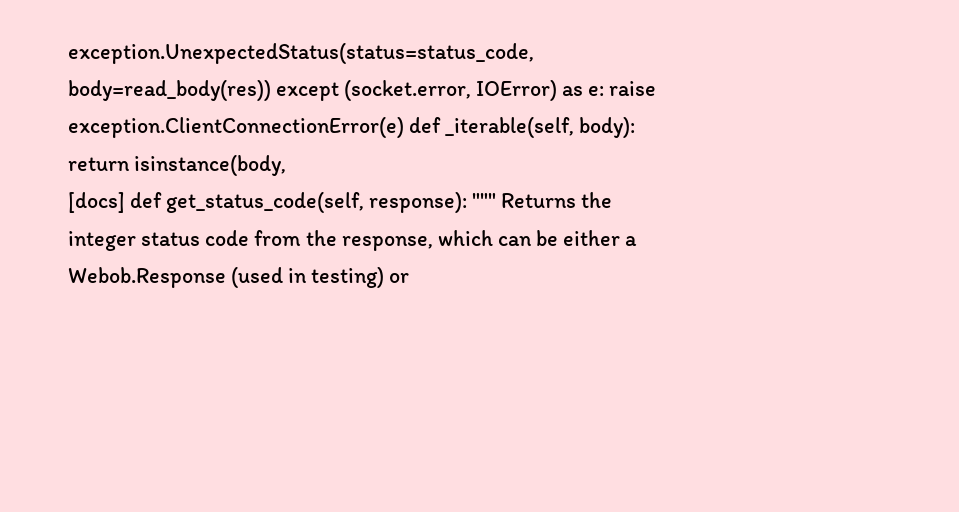exception.UnexpectedStatus(status=status_code, body=read_body(res)) except (socket.error, IOError) as e: raise exception.ClientConnectionError(e) def _iterable(self, body): return isinstance(body,
[docs] def get_status_code(self, response): """ Returns the integer status code from the response, which can be either a Webob.Response (used in testing) or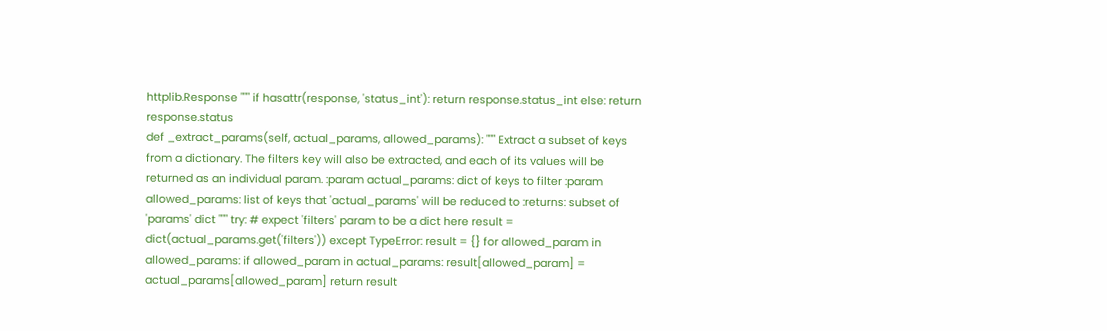httplib.Response """ if hasattr(response, 'status_int'): return response.status_int else: return response.status
def _extract_params(self, actual_params, allowed_params): """ Extract a subset of keys from a dictionary. The filters key will also be extracted, and each of its values will be returned as an individual param. :param actual_params: dict of keys to filter :param allowed_params: list of keys that 'actual_params' will be reduced to :returns: subset of 'params' dict """ try: # expect 'filters' param to be a dict here result = dict(actual_params.get('filters')) except TypeError: result = {} for allowed_param in allowed_params: if allowed_param in actual_params: result[allowed_param] = actual_params[allowed_param] return result